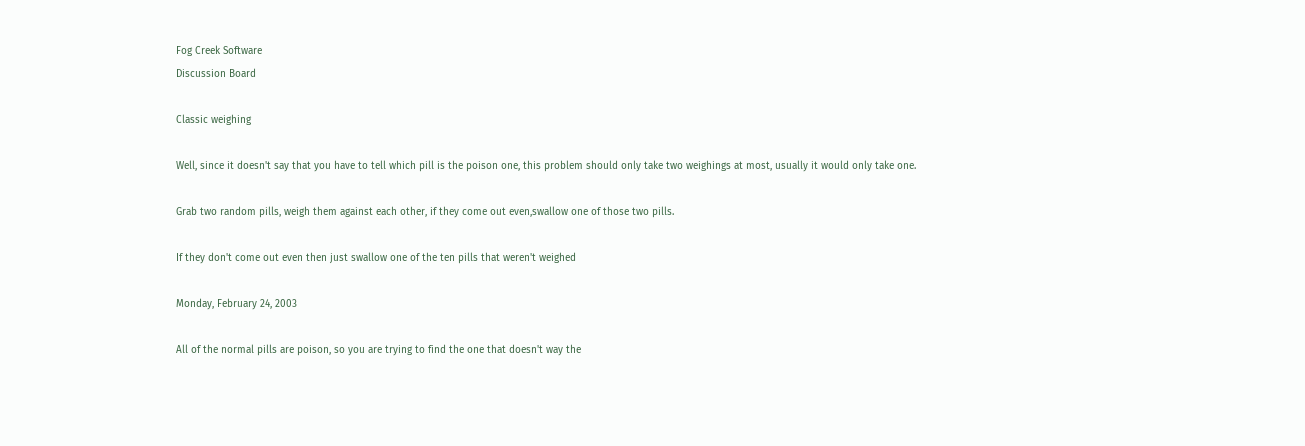Fog Creek Software
Discussion Board

Classic weighing

Well, since it doesn't say that you have to tell which pill is the poison one, this problem should only take two weighings at most, usually it would only take one.

Grab two random pills, weigh them against each other, if they come out even,swallow one of those two pills.

If they don't come out even then just swallow one of the ten pills that weren't weighed

Monday, February 24, 2003

All of the normal pills are poison, so you are trying to find the one that doesn't way the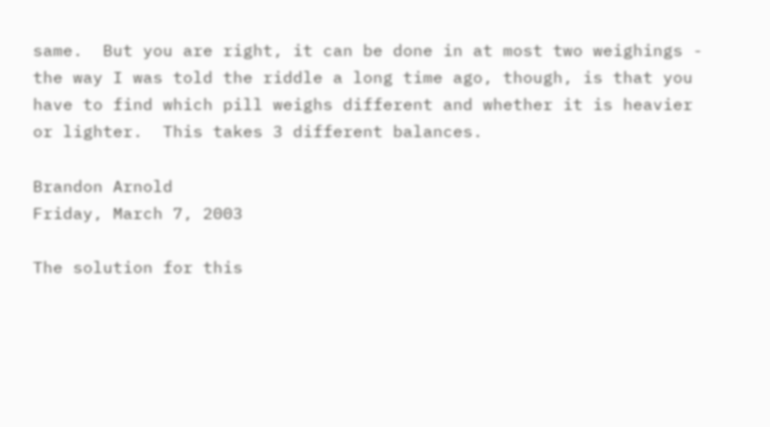same.  But you are right, it can be done in at most two weighings - the way I was told the riddle a long time ago, though, is that you have to find which pill weighs different and whether it is heavier or lighter.  This takes 3 different balances.

Brandon Arnold
Friday, March 7, 2003

The solution for this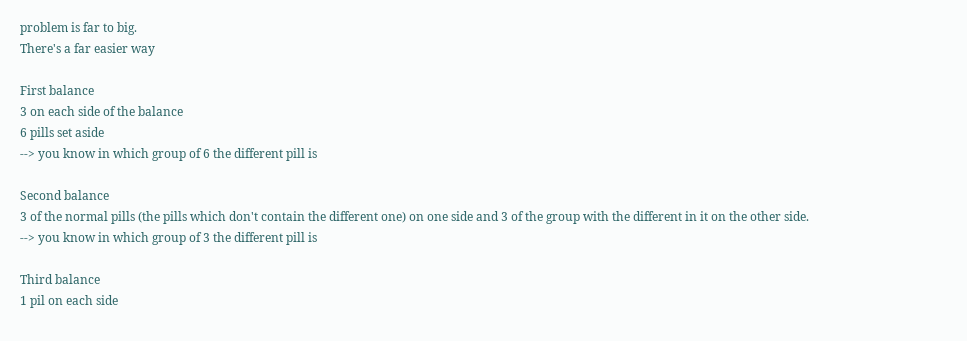problem is far to big.
There's a far easier way

First balance
3 on each side of the balance
6 pills set aside
--> you know in which group of 6 the different pill is

Second balance
3 of the normal pills (the pills which don't contain the different one) on one side and 3 of the group with the different in it on the other side.
--> you know in which group of 3 the different pill is

Third balance
1 pil on each side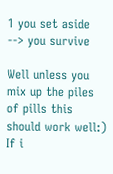1 you set aside
--> you survive

Well unless you mix up the piles of pills this should work well:)
If i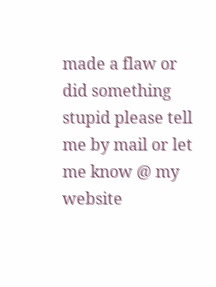made a flaw or did something stupid please tell me by mail or let me know @ my website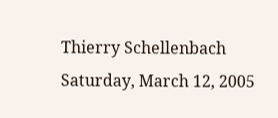Thierry Schellenbach
Saturday, March 12, 2005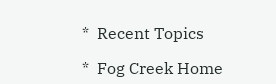*  Recent Topics

*  Fog Creek Home